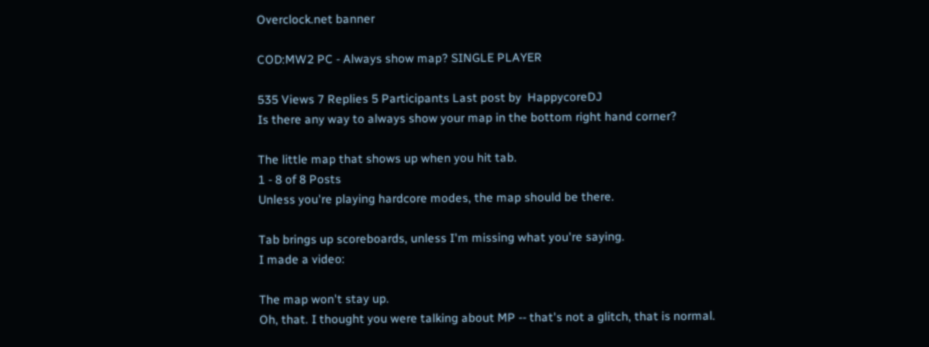Overclock.net banner

COD:MW2 PC - Always show map? SINGLE PLAYER

535 Views 7 Replies 5 Participants Last post by  HappycoreDJ
Is there any way to always show your map in the bottom right hand corner?

The little map that shows up when you hit tab.
1 - 8 of 8 Posts
Unless you're playing hardcore modes, the map should be there.

Tab brings up scoreboards, unless I'm missing what you're saying.
I made a video:

The map won't stay up.
Oh, that. I thought you were talking about MP -- that's not a glitch, that is normal.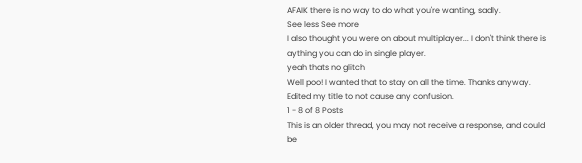AFAIK there is no way to do what you're wanting, sadly.
See less See more
I also thought you were on about multiplayer... I don't think there is aything you can do in single player.
yeah thats no glitch
Well poo! I wanted that to stay on all the time. Thanks anyway. Edited my title to not cause any confusion.
1 - 8 of 8 Posts
This is an older thread, you may not receive a response, and could be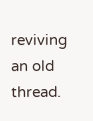reviving an old thread.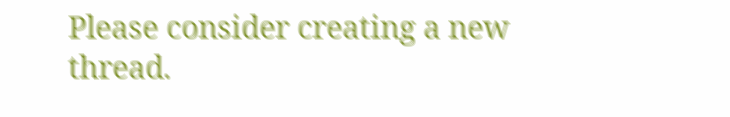Please consider creating a new thread.